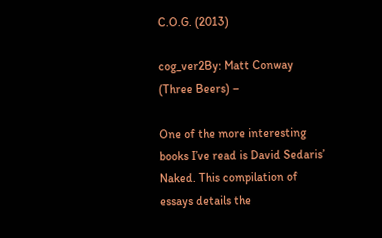C.O.G. (2013)

cog_ver2By: Matt Conway (Three Beers) –

One of the more interesting books I’ve read is David Sedaris’ Naked. This compilation of essays details the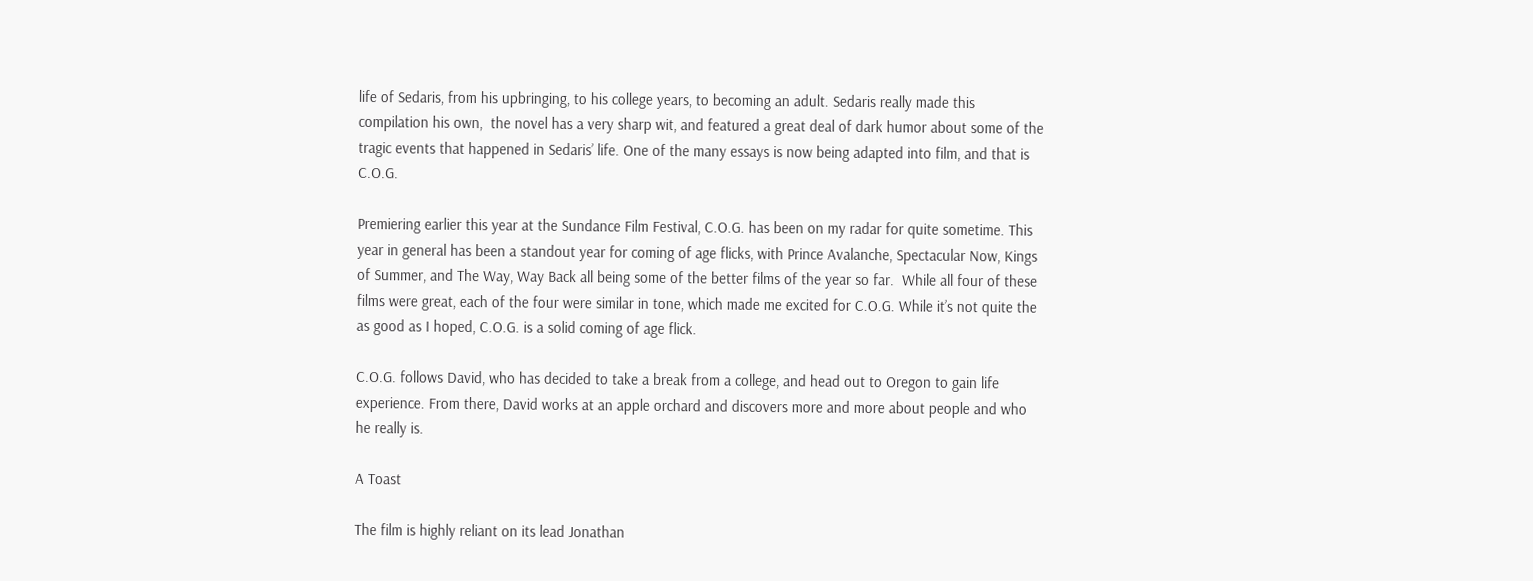life of Sedaris, from his upbringing, to his college years, to becoming an adult. Sedaris really made this compilation his own,  the novel has a very sharp wit, and featured a great deal of dark humor about some of the tragic events that happened in Sedaris’ life. One of the many essays is now being adapted into film, and that is C.O.G.

Premiering earlier this year at the Sundance Film Festival, C.O.G. has been on my radar for quite sometime. This year in general has been a standout year for coming of age flicks, with Prince Avalanche, Spectacular Now, Kings of Summer, and The Way, Way Back all being some of the better films of the year so far.  While all four of these films were great, each of the four were similar in tone, which made me excited for C.O.G. While it’s not quite the as good as I hoped, C.O.G. is a solid coming of age flick.

C.O.G. follows David, who has decided to take a break from a college, and head out to Oregon to gain life experience. From there, David works at an apple orchard and discovers more and more about people and who he really is.

A Toast

The film is highly reliant on its lead Jonathan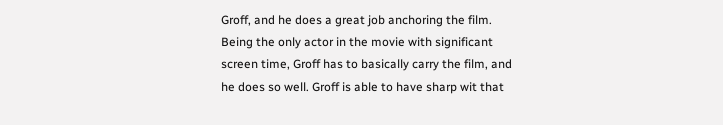Groff, and he does a great job anchoring the film. Being the only actor in the movie with significant screen time, Groff has to basically carry the film, and he does so well. Groff is able to have sharp wit that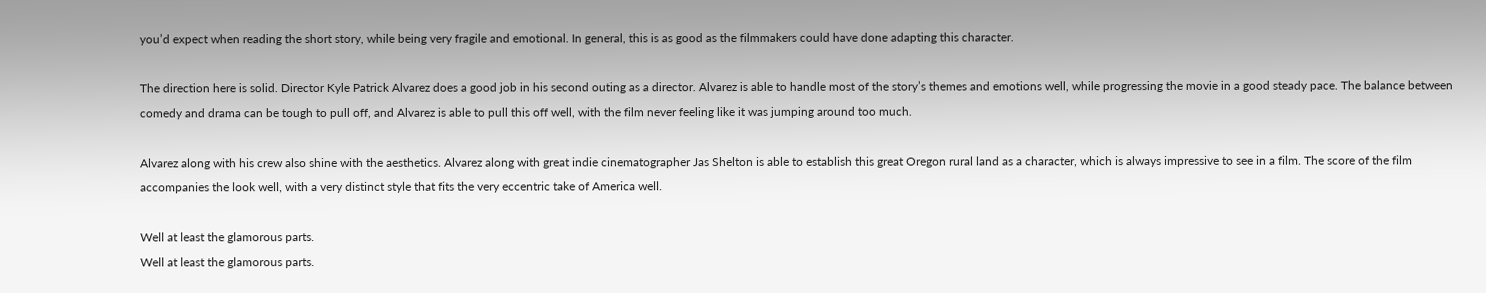you’d expect when reading the short story, while being very fragile and emotional. In general, this is as good as the filmmakers could have done adapting this character.

The direction here is solid. Director Kyle Patrick Alvarez does a good job in his second outing as a director. Alvarez is able to handle most of the story’s themes and emotions well, while progressing the movie in a good steady pace. The balance between comedy and drama can be tough to pull off, and Alvarez is able to pull this off well, with the film never feeling like it was jumping around too much.

Alvarez along with his crew also shine with the aesthetics. Alvarez along with great indie cinematographer Jas Shelton is able to establish this great Oregon rural land as a character, which is always impressive to see in a film. The score of the film accompanies the look well, with a very distinct style that fits the very eccentric take of America well.

Well at least the glamorous parts.
Well at least the glamorous parts.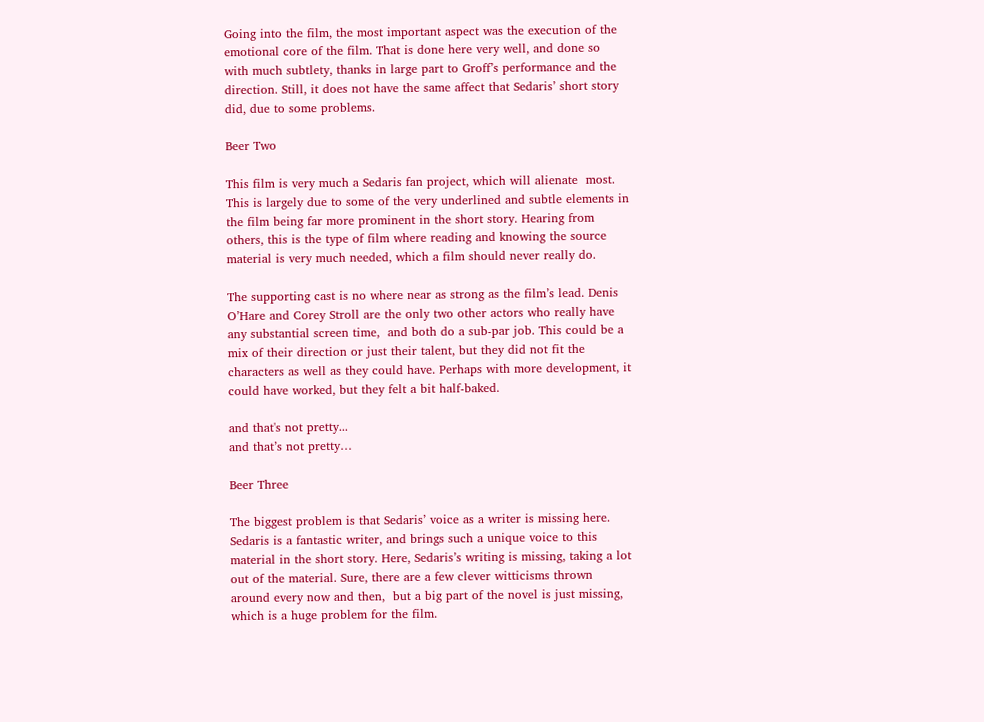Going into the film, the most important aspect was the execution of the emotional core of the film. That is done here very well, and done so with much subtlety, thanks in large part to Groff’s performance and the direction. Still, it does not have the same affect that Sedaris’ short story did, due to some problems.

Beer Two

This film is very much a Sedaris fan project, which will alienate  most. This is largely due to some of the very underlined and subtle elements in the film being far more prominent in the short story. Hearing from others, this is the type of film where reading and knowing the source material is very much needed, which a film should never really do.

The supporting cast is no where near as strong as the film’s lead. Denis O’Hare and Corey Stroll are the only two other actors who really have any substantial screen time,  and both do a sub-par job. This could be a mix of their direction or just their talent, but they did not fit the characters as well as they could have. Perhaps with more development, it could have worked, but they felt a bit half-baked.

and that's not pretty...
and that’s not pretty…

Beer Three

The biggest problem is that Sedaris’ voice as a writer is missing here. Sedaris is a fantastic writer, and brings such a unique voice to this material in the short story. Here, Sedaris’s writing is missing, taking a lot out of the material. Sure, there are a few clever witticisms thrown around every now and then,  but a big part of the novel is just missing, which is a huge problem for the film.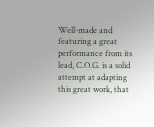Well-made and featuring a great performance from its lead, C.O.G. is a solid attempt at adapting this great work, that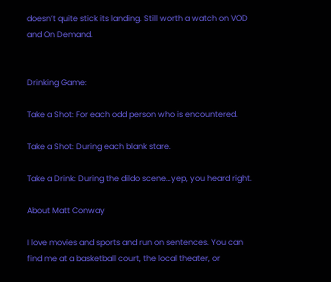doesn’t quite stick its landing. Still worth a watch on VOD and On Demand.


Drinking Game:

Take a Shot: For each odd person who is encountered.

Take a Shot: During each blank stare.

Take a Drink: During the dildo scene…yep, you heard right.

About Matt Conway

I love movies and sports and run on sentences. You can find me at a basketball court, the local theater, or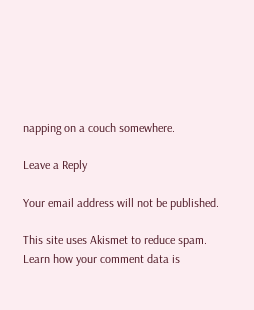napping on a couch somewhere.

Leave a Reply

Your email address will not be published.

This site uses Akismet to reduce spam. Learn how your comment data is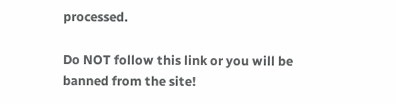processed.

Do NOT follow this link or you will be banned from the site!